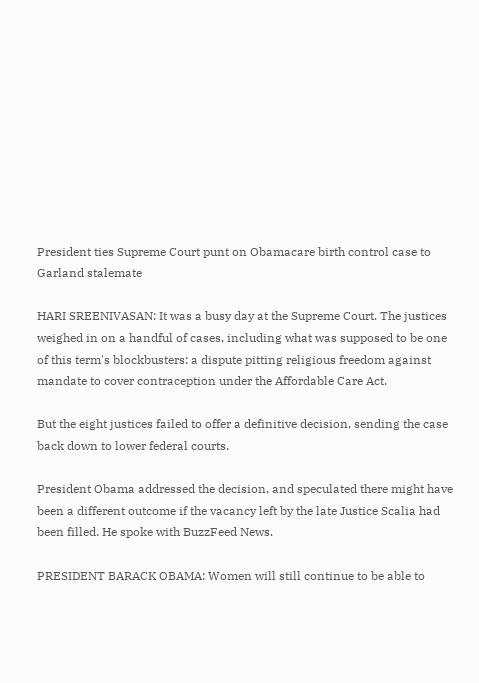President ties Supreme Court punt on Obamacare birth control case to Garland stalemate

HARI SREENIVASAN: It was a busy day at the Supreme Court. The justices weighed in on a handful of cases, including what was supposed to be one of this term's blockbusters: a dispute pitting religious freedom against mandate to cover contraception under the Affordable Care Act.

But the eight justices failed to offer a definitive decision, sending the case back down to lower federal courts.

President Obama addressed the decision, and speculated there might have been a different outcome if the vacancy left by the late Justice Scalia had been filled. He spoke with BuzzFeed News.

PRESIDENT BARACK OBAMA: Women will still continue to be able to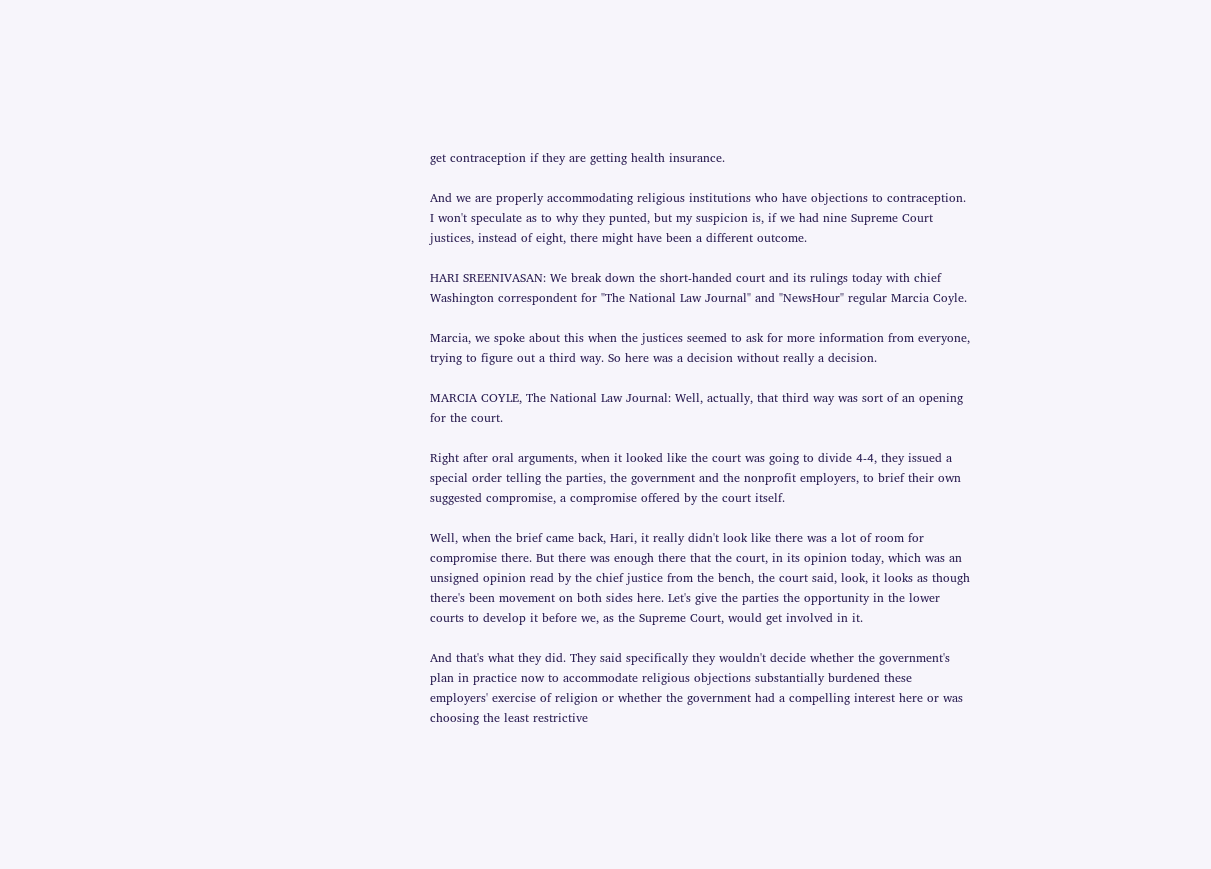get contraception if they are getting health insurance.

And we are properly accommodating religious institutions who have objections to contraception. I won't speculate as to why they punted, but my suspicion is, if we had nine Supreme Court justices, instead of eight, there might have been a different outcome.

HARI SREENIVASAN: We break down the short-handed court and its rulings today with chief Washington correspondent for "The National Law Journal" and "NewsHour" regular Marcia Coyle.

Marcia, we spoke about this when the justices seemed to ask for more information from everyone, trying to figure out a third way. So here was a decision without really a decision.

MARCIA COYLE, The National Law Journal: Well, actually, that third way was sort of an opening for the court.

Right after oral arguments, when it looked like the court was going to divide 4-4, they issued a special order telling the parties, the government and the nonprofit employers, to brief their own suggested compromise, a compromise offered by the court itself.

Well, when the brief came back, Hari, it really didn't look like there was a lot of room for compromise there. But there was enough there that the court, in its opinion today, which was an unsigned opinion read by the chief justice from the bench, the court said, look, it looks as though there's been movement on both sides here. Let's give the parties the opportunity in the lower courts to develop it before we, as the Supreme Court, would get involved in it.

And that's what they did. They said specifically they wouldn't decide whether the government's plan in practice now to accommodate religious objections substantially burdened these employers' exercise of religion or whether the government had a compelling interest here or was choosing the least restrictive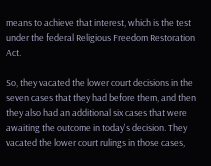means to achieve that interest, which is the test under the federal Religious Freedom Restoration Act.

So, they vacated the lower court decisions in the seven cases that they had before them, and then they also had an additional six cases that were awaiting the outcome in today's decision. They vacated the lower court rulings in those cases,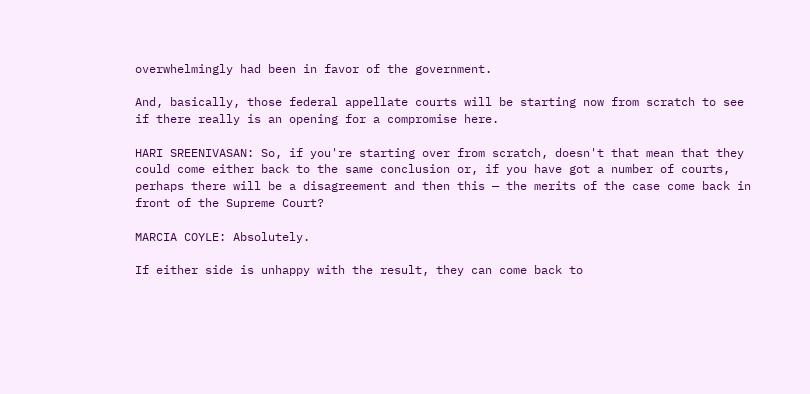overwhelmingly had been in favor of the government.

And, basically, those federal appellate courts will be starting now from scratch to see if there really is an opening for a compromise here.

HARI SREENIVASAN: So, if you're starting over from scratch, doesn't that mean that they could come either back to the same conclusion or, if you have got a number of courts, perhaps there will be a disagreement and then this — the merits of the case come back in front of the Supreme Court?

MARCIA COYLE: Absolutely.

If either side is unhappy with the result, they can come back to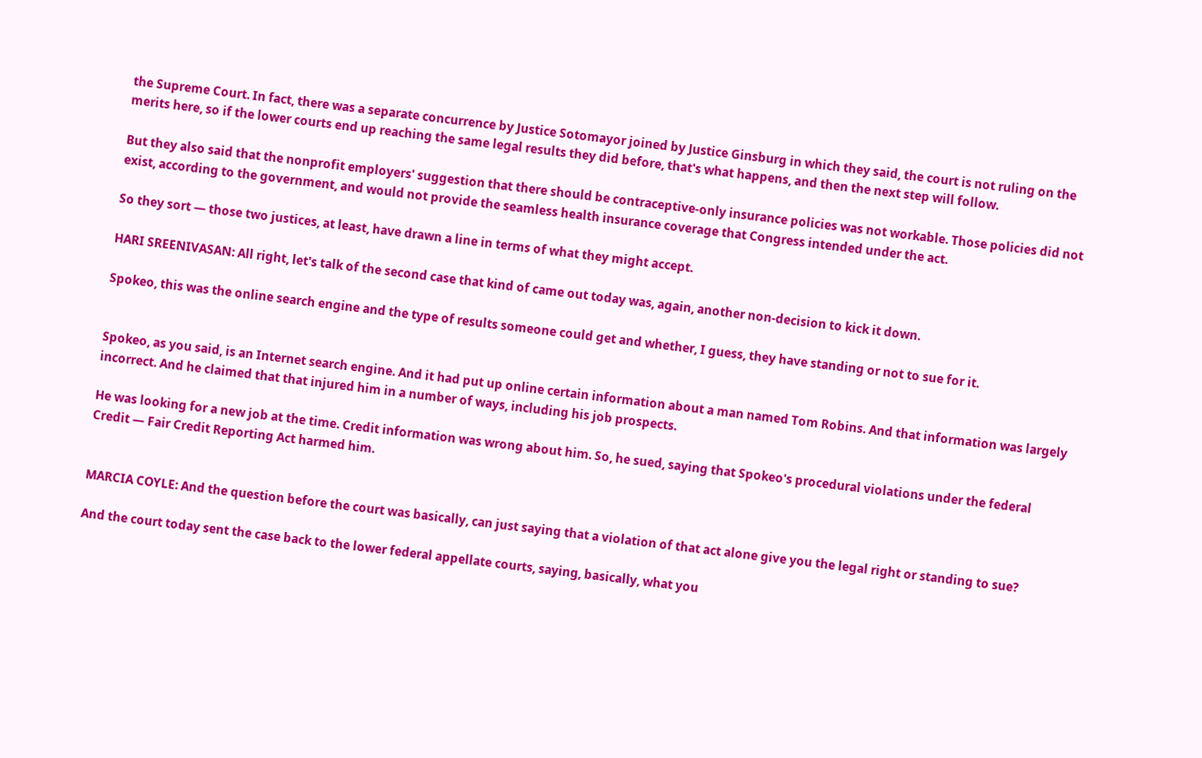the Supreme Court. In fact, there was a separate concurrence by Justice Sotomayor joined by Justice Ginsburg in which they said, the court is not ruling on the merits here, so if the lower courts end up reaching the same legal results they did before, that's what happens, and then the next step will follow.

But they also said that the nonprofit employers' suggestion that there should be contraceptive-only insurance policies was not workable. Those policies did not exist, according to the government, and would not provide the seamless health insurance coverage that Congress intended under the act.

So they sort — those two justices, at least, have drawn a line in terms of what they might accept.

HARI SREENIVASAN: All right, let's talk of the second case that kind of came out today was, again, another non-decision to kick it down.

Spokeo, this was the online search engine and the type of results someone could get and whether, I guess, they have standing or not to sue for it.


Spokeo, as you said, is an Internet search engine. And it had put up online certain information about a man named Tom Robins. And that information was largely incorrect. And he claimed that that injured him in a number of ways, including his job prospects.

He was looking for a new job at the time. Credit information was wrong about him. So, he sued, saying that Spokeo's procedural violations under the federal Credit — Fair Credit Reporting Act harmed him.


MARCIA COYLE: And the question before the court was basically, can just saying that a violation of that act alone give you the legal right or standing to sue?

And the court today sent the case back to the lower federal appellate courts, saying, basically, what you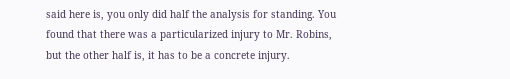said here is, you only did half the analysis for standing. You found that there was a particularized injury to Mr. Robins, but the other half is, it has to be a concrete injury.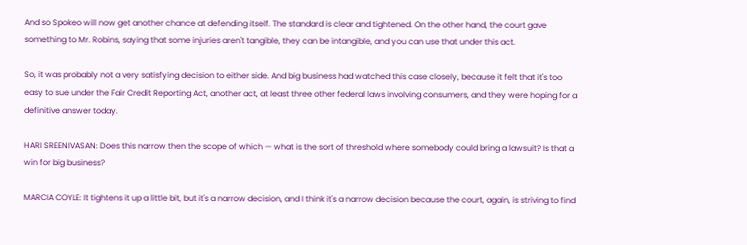And so Spokeo will now get another chance at defending itself. The standard is clear and tightened. On the other hand, the court gave something to Mr. Robins, saying that some injuries aren't tangible, they can be intangible, and you can use that under this act.

So, it was probably not a very satisfying decision to either side. And big business had watched this case closely, because it felt that it's too easy to sue under the Fair Credit Reporting Act, another act, at least three other federal laws involving consumers, and they were hoping for a definitive answer today.

HARI SREENIVASAN: Does this narrow then the scope of which — what is the sort of threshold where somebody could bring a lawsuit? Is that a win for big business?

MARCIA COYLE: It tightens it up a little bit, but it's a narrow decision, and I think it's a narrow decision because the court, again, is striving to find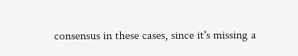consensus in these cases, since it's missing a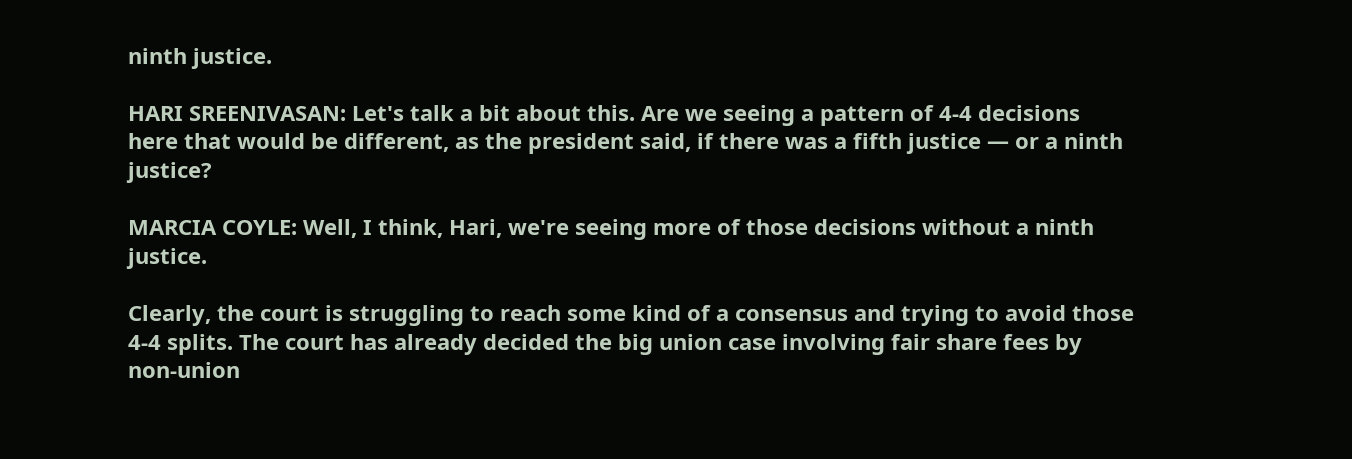ninth justice.

HARI SREENIVASAN: Let's talk a bit about this. Are we seeing a pattern of 4-4 decisions here that would be different, as the president said, if there was a fifth justice — or a ninth justice?

MARCIA COYLE: Well, I think, Hari, we're seeing more of those decisions without a ninth justice.

Clearly, the court is struggling to reach some kind of a consensus and trying to avoid those 4-4 splits. The court has already decided the big union case involving fair share fees by non-union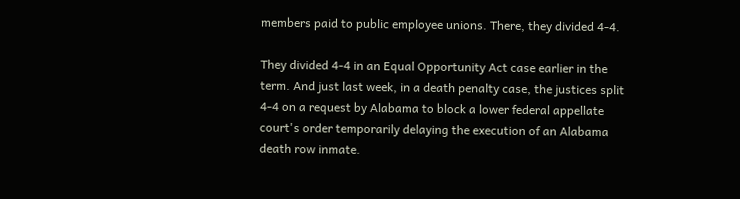members paid to public employee unions. There, they divided 4-4.

They divided 4-4 in an Equal Opportunity Act case earlier in the term. And just last week, in a death penalty case, the justices split 4-4 on a request by Alabama to block a lower federal appellate court's order temporarily delaying the execution of an Alabama death row inmate.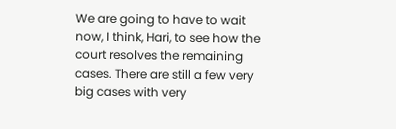We are going to have to wait now, I think, Hari, to see how the court resolves the remaining cases. There are still a few very big cases with very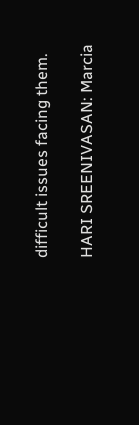difficult issues facing them.

HARI SREENIVASAN: Marcia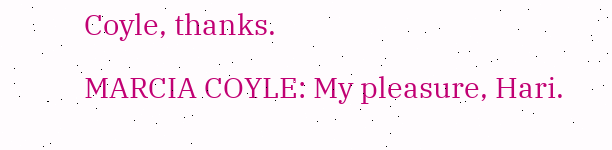Coyle, thanks.

MARCIA COYLE: My pleasure, Hari.